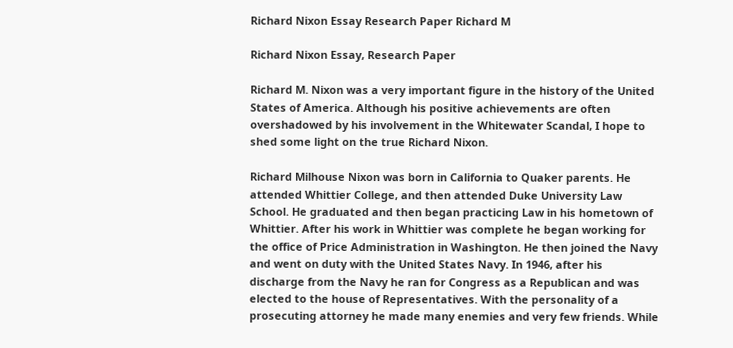Richard Nixon Essay Research Paper Richard M

Richard Nixon Essay, Research Paper

Richard M. Nixon was a very important figure in the history of the United States of America. Although his positive achievements are often overshadowed by his involvement in the Whitewater Scandal, I hope to shed some light on the true Richard Nixon.

Richard Milhouse Nixon was born in California to Quaker parents. He attended Whittier College, and then attended Duke University Law School. He graduated and then began practicing Law in his hometown of Whittier. After his work in Whittier was complete he began working for the office of Price Administration in Washington. He then joined the Navy and went on duty with the United States Navy. In 1946, after his discharge from the Navy he ran for Congress as a Republican and was elected to the house of Representatives. With the personality of a prosecuting attorney he made many enemies and very few friends. While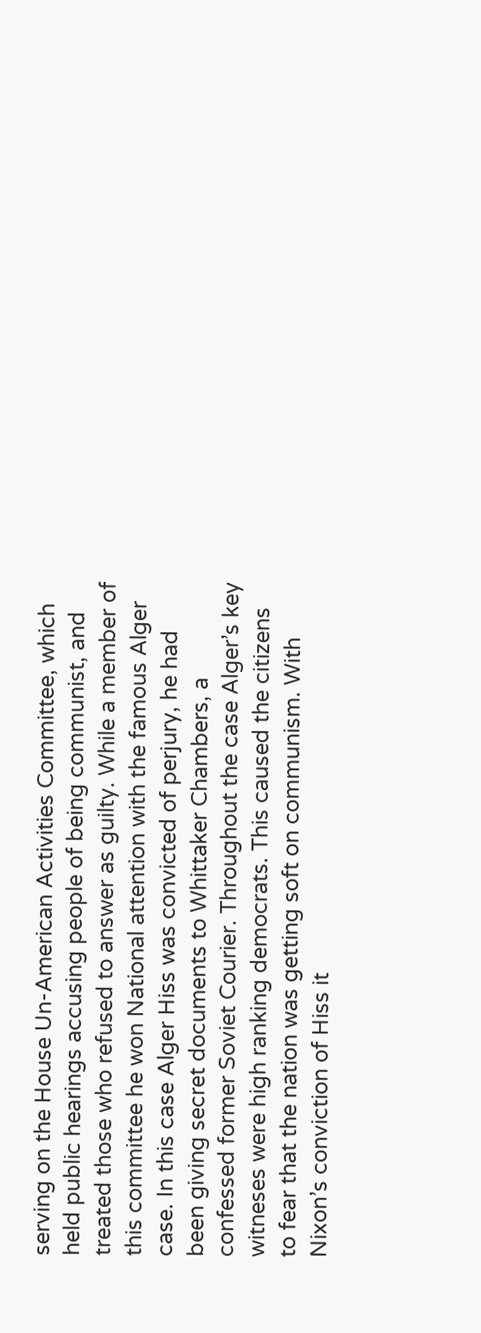serving on the House Un-American Activities Committee, which held public hearings accusing people of being communist, and treated those who refused to answer as guilty. While a member of this committee he won National attention with the famous Alger case. In this case Alger Hiss was convicted of perjury, he had been giving secret documents to Whittaker Chambers, a confessed former Soviet Courier. Throughout the case Alger’s key witneses were high ranking democrats. This caused the citizens to fear that the nation was getting soft on communism. With Nixon’s conviction of Hiss it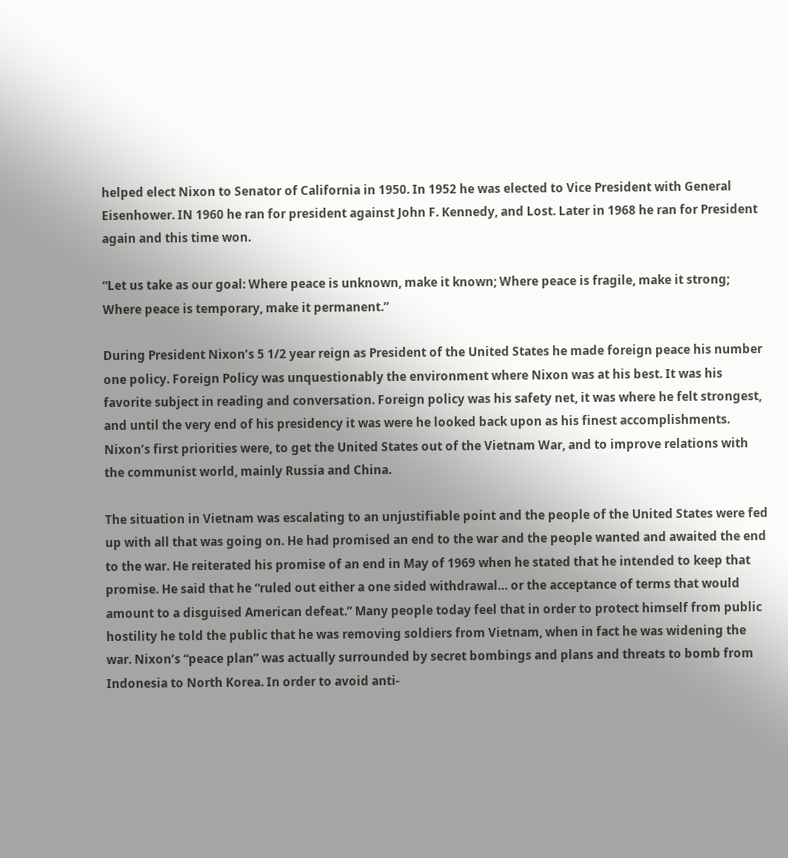helped elect Nixon to Senator of California in 1950. In 1952 he was elected to Vice President with General Eisenhower. IN 1960 he ran for president against John F. Kennedy, and Lost. Later in 1968 he ran for President again and this time won.

“Let us take as our goal: Where peace is unknown, make it known; Where peace is fragile, make it strong; Where peace is temporary, make it permanent.”

During President Nixon’s 5 1/2 year reign as President of the United States he made foreign peace his number one policy. Foreign Policy was unquestionably the environment where Nixon was at his best. It was his favorite subject in reading and conversation. Foreign policy was his safety net, it was where he felt strongest, and until the very end of his presidency it was were he looked back upon as his finest accomplishments. Nixon’s first priorities were, to get the United States out of the Vietnam War, and to improve relations with the communist world, mainly Russia and China.

The situation in Vietnam was escalating to an unjustifiable point and the people of the United States were fed up with all that was going on. He had promised an end to the war and the people wanted and awaited the end to the war. He reiterated his promise of an end in May of 1969 when he stated that he intended to keep that promise. He said that he “ruled out either a one sided withdrawal… or the acceptance of terms that would amount to a disguised American defeat.” Many people today feel that in order to protect himself from public hostility he told the public that he was removing soldiers from Vietnam, when in fact he was widening the war. Nixon’s “peace plan” was actually surrounded by secret bombings and plans and threats to bomb from Indonesia to North Korea. In order to avoid anti-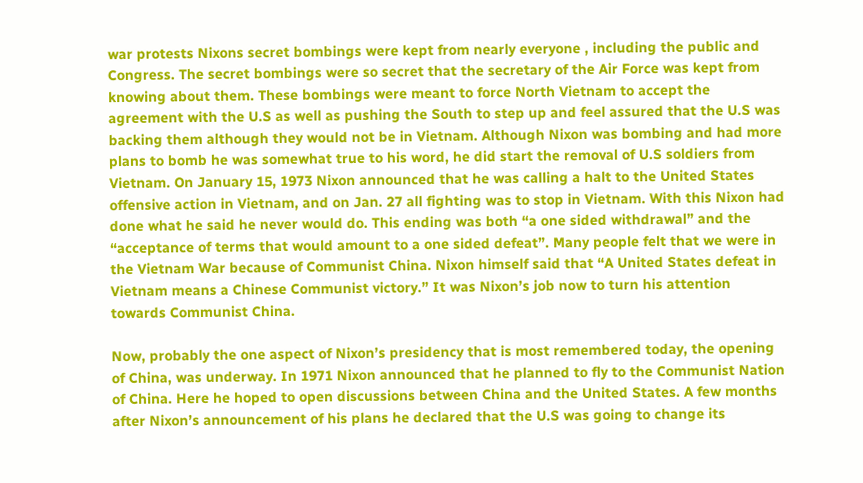war protests Nixons secret bombings were kept from nearly everyone , including the public and Congress. The secret bombings were so secret that the secretary of the Air Force was kept from knowing about them. These bombings were meant to force North Vietnam to accept the agreement with the U.S as well as pushing the South to step up and feel assured that the U.S was backing them although they would not be in Vietnam. Although Nixon was bombing and had more plans to bomb he was somewhat true to his word, he did start the removal of U.S soldiers from Vietnam. On January 15, 1973 Nixon announced that he was calling a halt to the United States offensive action in Vietnam, and on Jan. 27 all fighting was to stop in Vietnam. With this Nixon had done what he said he never would do. This ending was both “a one sided withdrawal” and the “acceptance of terms that would amount to a one sided defeat”. Many people felt that we were in the Vietnam War because of Communist China. Nixon himself said that “A United States defeat in Vietnam means a Chinese Communist victory.” It was Nixon’s job now to turn his attention towards Communist China.

Now, probably the one aspect of Nixon’s presidency that is most remembered today, the opening of China, was underway. In 1971 Nixon announced that he planned to fly to the Communist Nation of China. Here he hoped to open discussions between China and the United States. A few months after Nixon’s announcement of his plans he declared that the U.S was going to change its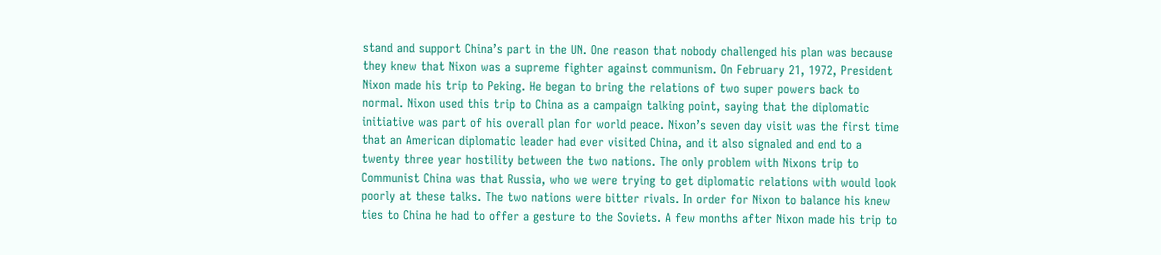stand and support China’s part in the UN. One reason that nobody challenged his plan was because they knew that Nixon was a supreme fighter against communism. On February 21, 1972, President Nixon made his trip to Peking. He began to bring the relations of two super powers back to normal. Nixon used this trip to China as a campaign talking point, saying that the diplomatic initiative was part of his overall plan for world peace. Nixon’s seven day visit was the first time that an American diplomatic leader had ever visited China, and it also signaled and end to a twenty three year hostility between the two nations. The only problem with Nixons trip to Communist China was that Russia, who we were trying to get diplomatic relations with would look poorly at these talks. The two nations were bitter rivals. In order for Nixon to balance his knew ties to China he had to offer a gesture to the Soviets. A few months after Nixon made his trip to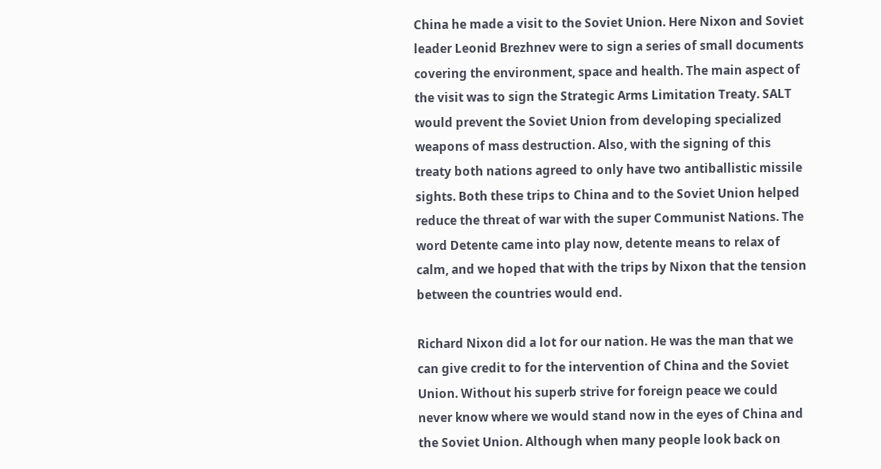China he made a visit to the Soviet Union. Here Nixon and Soviet leader Leonid Brezhnev were to sign a series of small documents covering the environment, space and health. The main aspect of the visit was to sign the Strategic Arms Limitation Treaty. SALT would prevent the Soviet Union from developing specialized weapons of mass destruction. Also, with the signing of this treaty both nations agreed to only have two antiballistic missile sights. Both these trips to China and to the Soviet Union helped reduce the threat of war with the super Communist Nations. The word Detente came into play now, detente means to relax of calm, and we hoped that with the trips by Nixon that the tension between the countries would end.

Richard Nixon did a lot for our nation. He was the man that we can give credit to for the intervention of China and the Soviet Union. Without his superb strive for foreign peace we could never know where we would stand now in the eyes of China and the Soviet Union. Although when many people look back on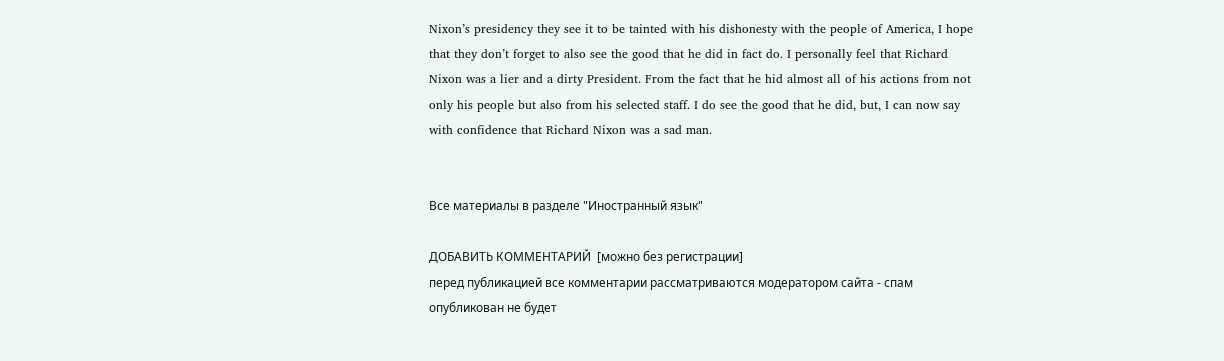Nixon’s presidency they see it to be tainted with his dishonesty with the people of America, I hope that they don’t forget to also see the good that he did in fact do. I personally feel that Richard Nixon was a lier and a dirty President. From the fact that he hid almost all of his actions from not only his people but also from his selected staff. I do see the good that he did, but, I can now say with confidence that Richard Nixon was a sad man.


Все материалы в разделе "Иностранный язык"

ДОБАВИТЬ КОММЕНТАРИЙ  [можно без регистрации]
перед публикацией все комментарии рассматриваются модератором сайта - спам опубликован не будет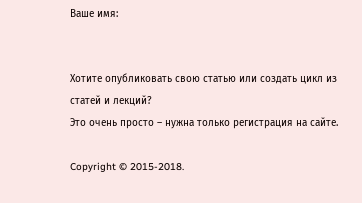Ваше имя:


Хотите опубликовать свою статью или создать цикл из статей и лекций?
Это очень просто – нужна только регистрация на сайте.

Copyright © 2015-2018.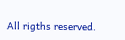All rigths reserved.